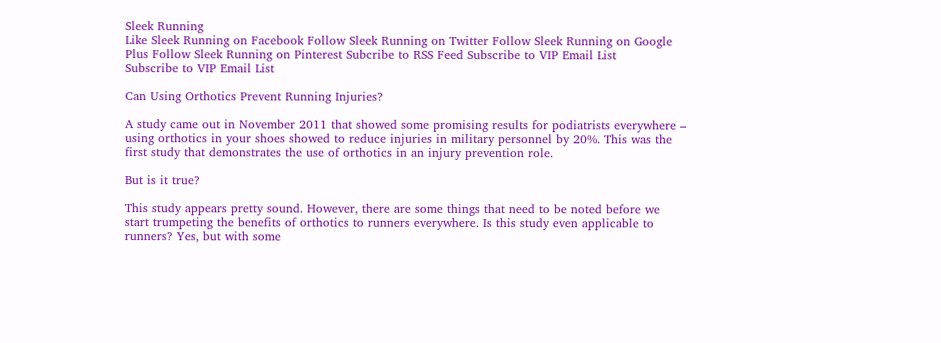Sleek Running
Like Sleek Running on Facebook Follow Sleek Running on Twitter Follow Sleek Running on Google Plus Follow Sleek Running on Pinterest Subcribe to RSS Feed Subscribe to VIP Email List
Subscribe to VIP Email List

Can Using Orthotics Prevent Running Injuries?

A study came out in November 2011 that showed some promising results for podiatrists everywhere – using orthotics in your shoes showed to reduce injuries in military personnel by 20%. This was the first study that demonstrates the use of orthotics in an injury prevention role.

But is it true?

This study appears pretty sound. However, there are some things that need to be noted before we start trumpeting the benefits of orthotics to runners everywhere. Is this study even applicable to runners? Yes, but with some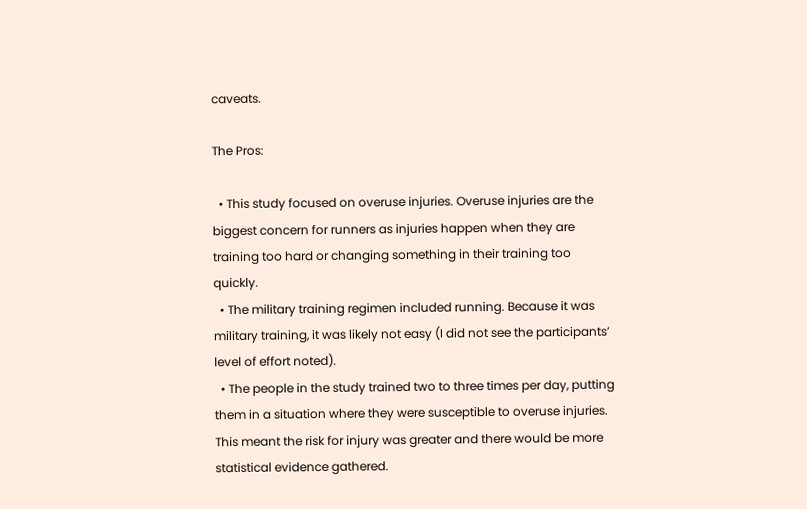caveats.

The Pros:

  • This study focused on overuse injuries. Overuse injuries are the biggest concern for runners as injuries happen when they are training too hard or changing something in their training too quickly.
  • The military training regimen included running. Because it was military training, it was likely not easy (I did not see the participants’ level of effort noted).
  • The people in the study trained two to three times per day, putting them in a situation where they were susceptible to overuse injuries. This meant the risk for injury was greater and there would be more statistical evidence gathered.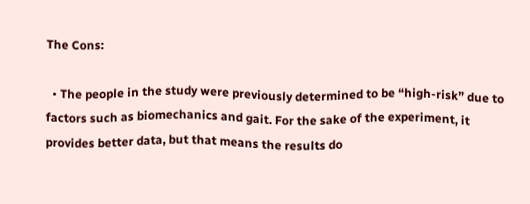The Cons:

  • The people in the study were previously determined to be “high-risk” due to factors such as biomechanics and gait. For the sake of the experiment, it provides better data, but that means the results do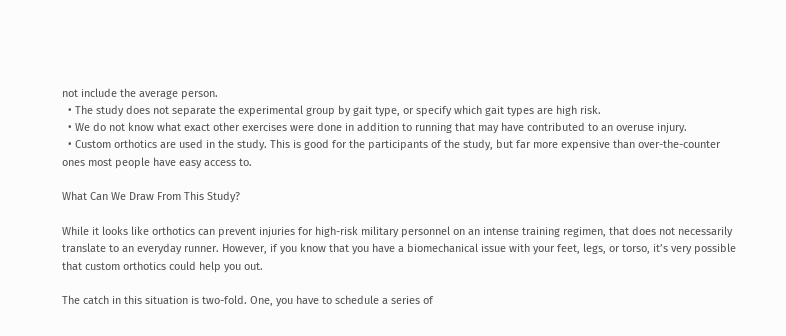not include the average person.
  • The study does not separate the experimental group by gait type, or specify which gait types are high risk.
  • We do not know what exact other exercises were done in addition to running that may have contributed to an overuse injury.
  • Custom orthotics are used in the study. This is good for the participants of the study, but far more expensive than over-the-counter ones most people have easy access to.

What Can We Draw From This Study?

While it looks like orthotics can prevent injuries for high-risk military personnel on an intense training regimen, that does not necessarily translate to an everyday runner. However, if you know that you have a biomechanical issue with your feet, legs, or torso, it’s very possible that custom orthotics could help you out.

The catch in this situation is two-fold. One, you have to schedule a series of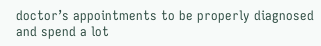doctor’s appointments to be properly diagnosed and spend a lot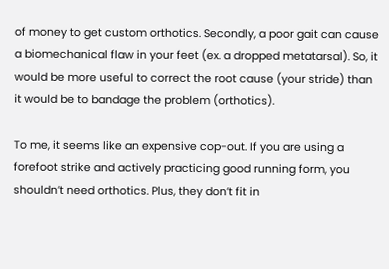of money to get custom orthotics. Secondly, a poor gait can cause a biomechanical flaw in your feet (ex. a dropped metatarsal). So, it would be more useful to correct the root cause (your stride) than it would be to bandage the problem (orthotics).

To me, it seems like an expensive cop-out. If you are using a forefoot strike and actively practicing good running form, you shouldn’t need orthotics. Plus, they don’t fit in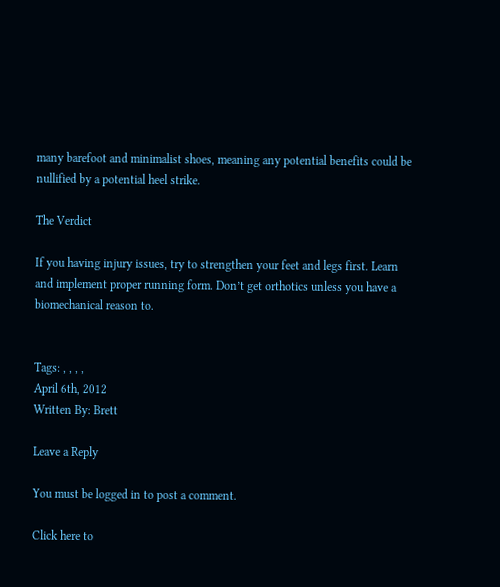many barefoot and minimalist shoes, meaning any potential benefits could be nullified by a potential heel strike.

The Verdict

If you having injury issues, try to strengthen your feet and legs first. Learn and implement proper running form. Don’t get orthotics unless you have a biomechanical reason to.


Tags: , , , ,
April 6th, 2012
Written By: Brett

Leave a Reply

You must be logged in to post a comment.

Click here to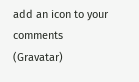add an icon to your comments (Gravatar)